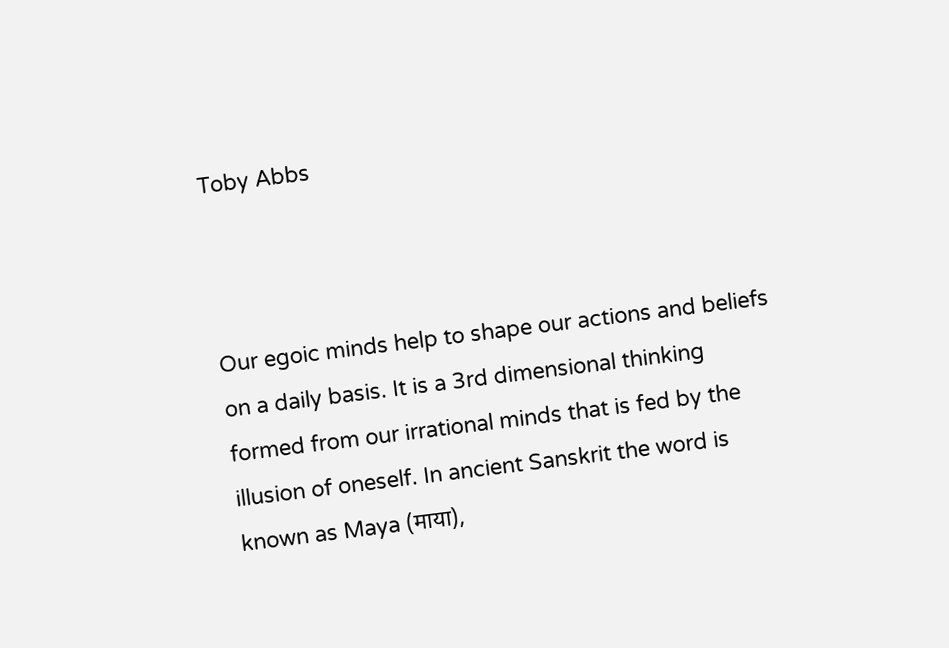Toby Abbs



Our egoic minds help to shape our actions and beliefs on a daily basis. It is a 3rd dimensional thinking formed from our irrational minds that is fed by the illusion of oneself. In ancient Sanskrit the word is known as Maya (माया),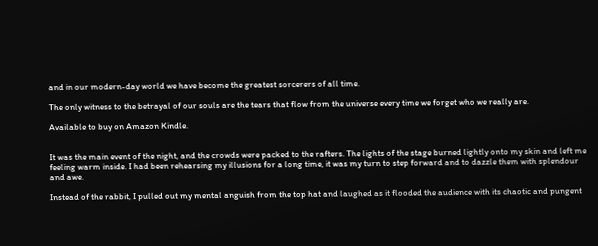and in our modern-day world we have become the greatest sorcerers of all time.

The only witness to the betrayal of our souls are the tears that flow from the universe every time we forget who we really are.

Available to buy on Amazon Kindle.


It was the main event of the night, and the crowds were packed to the rafters. The lights of the stage burned lightly onto my skin and left me feeling warm inside. I had been rehearsing my illusions for a long time, it was my turn to step forward and to dazzle them with splendour and awe.

Instead of the rabbit, I pulled out my mental anguish from the top hat and laughed as it flooded the audience with its chaotic and pungent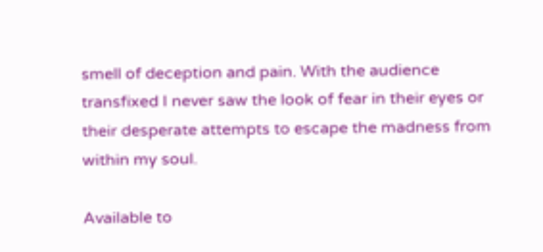smell of deception and pain. With the audience transfixed I never saw the look of fear in their eyes or their desperate attempts to escape the madness from within my soul.

Available to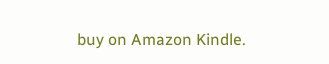buy on Amazon Kindle.